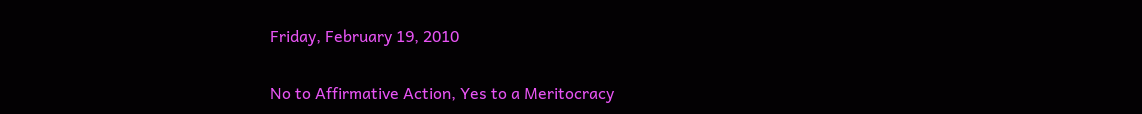Friday, February 19, 2010

No to Affirmative Action, Yes to a Meritocracy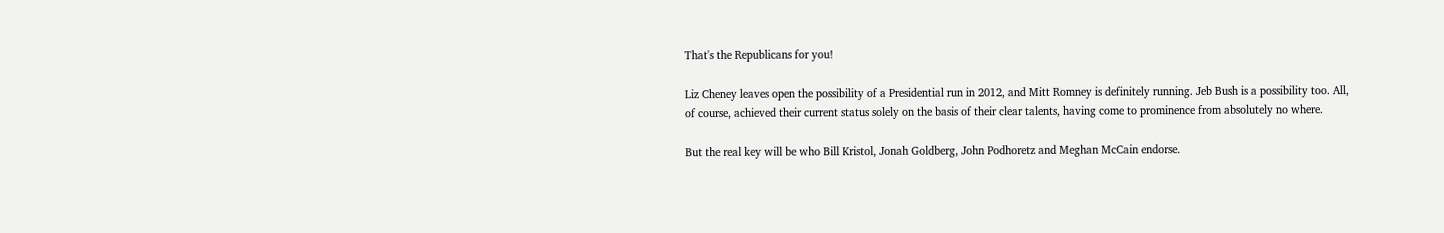That's the Republicans for you!

Liz Cheney leaves open the possibility of a Presidential run in 2012, and Mitt Romney is definitely running. Jeb Bush is a possibility too. All, of course, achieved their current status solely on the basis of their clear talents, having come to prominence from absolutely no where.

But the real key will be who Bill Kristol, Jonah Goldberg, John Podhoretz and Meghan McCain endorse.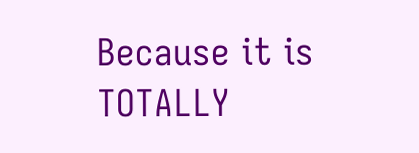Because it is TOTALLY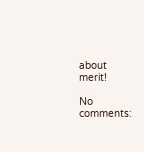about merit!

No comments: